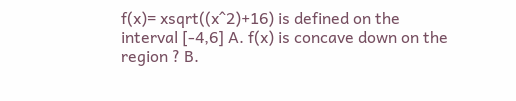f(x)= xsqrt((x^2)+16) is defined on the interval [-4,6] A. f(x) is concave down on the region ? B.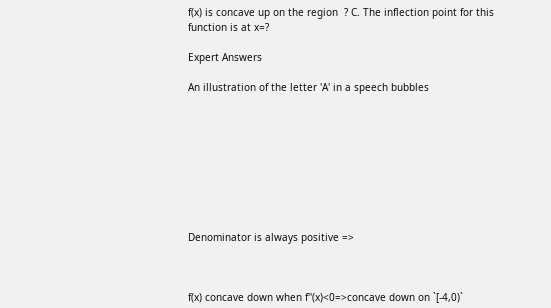f(x) is concave up on the region  ? C. The inflection point for this function is at x=?

Expert Answers

An illustration of the letter 'A' in a speech bubbles









Denominator is always positive =>



f(x) concave down when f''(x)<0=>concave down on `[-4,0)`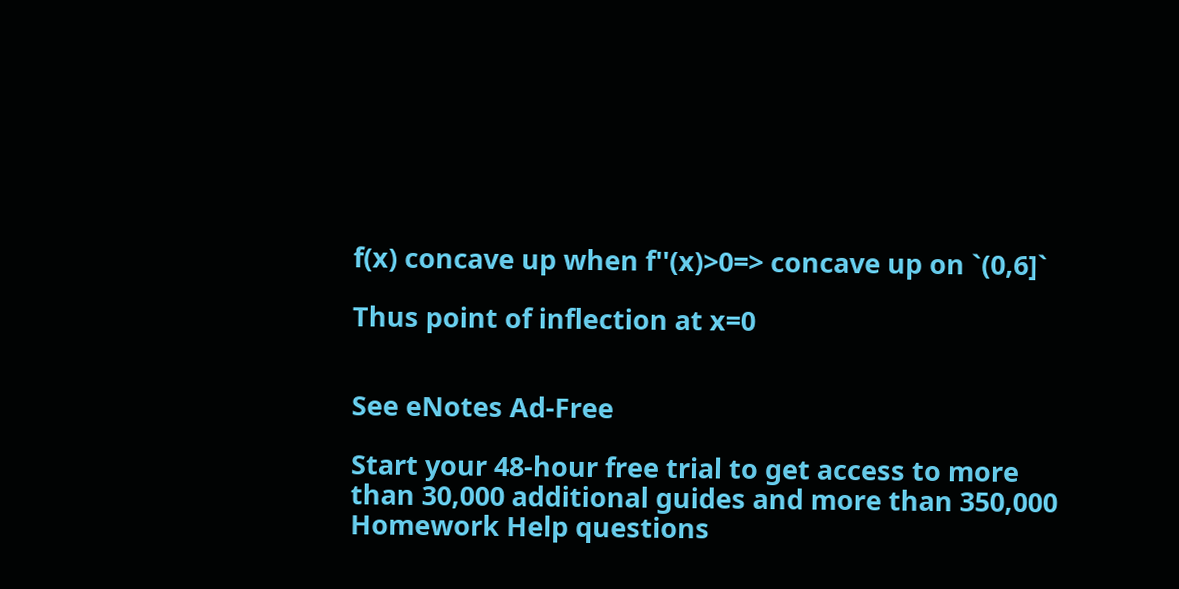f(x) concave up when f''(x)>0=> concave up on `(0,6]`

Thus point of inflection at x=0


See eNotes Ad-Free

Start your 48-hour free trial to get access to more than 30,000 additional guides and more than 350,000 Homework Help questions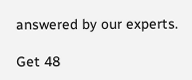answered by our experts.

Get 48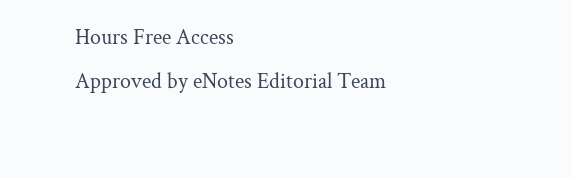Hours Free Access
Approved by eNotes Editorial Team